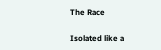The Race

Isolated like a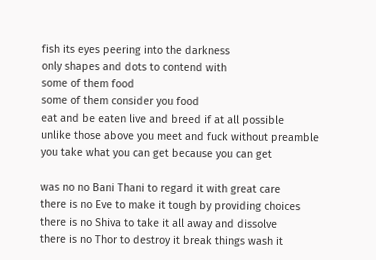fish its eyes peering into the darkness
only shapes and dots to contend with
some of them food
some of them consider you food
eat and be eaten live and breed if at all possible
unlike those above you meet and fuck without preamble
you take what you can get because you can get

was no no Bani Thani to regard it with great care
there is no Eve to make it tough by providing choices
there is no Shiva to take it all away and dissolve
there is no Thor to destroy it break things wash it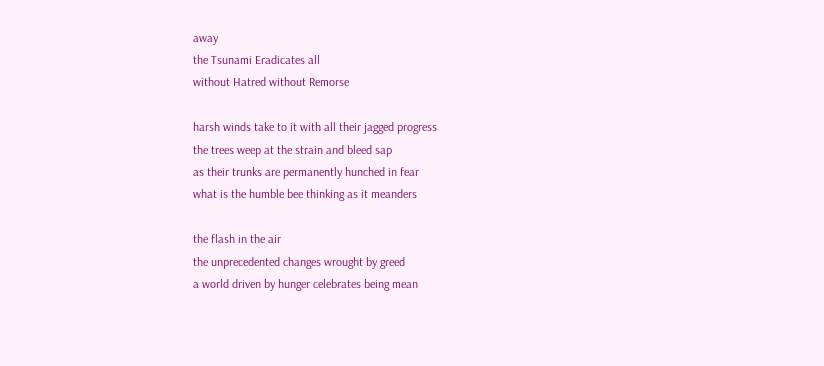away
the Tsunami Eradicates all
without Hatred without Remorse

harsh winds take to it with all their jagged progress
the trees weep at the strain and bleed sap
as their trunks are permanently hunched in fear
what is the humble bee thinking as it meanders

the flash in the air
the unprecedented changes wrought by greed
a world driven by hunger celebrates being mean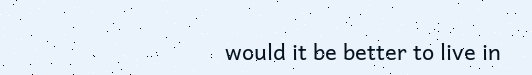would it be better to live in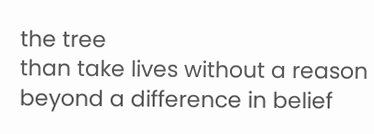the tree
than take lives without a reason
beyond a difference in belief